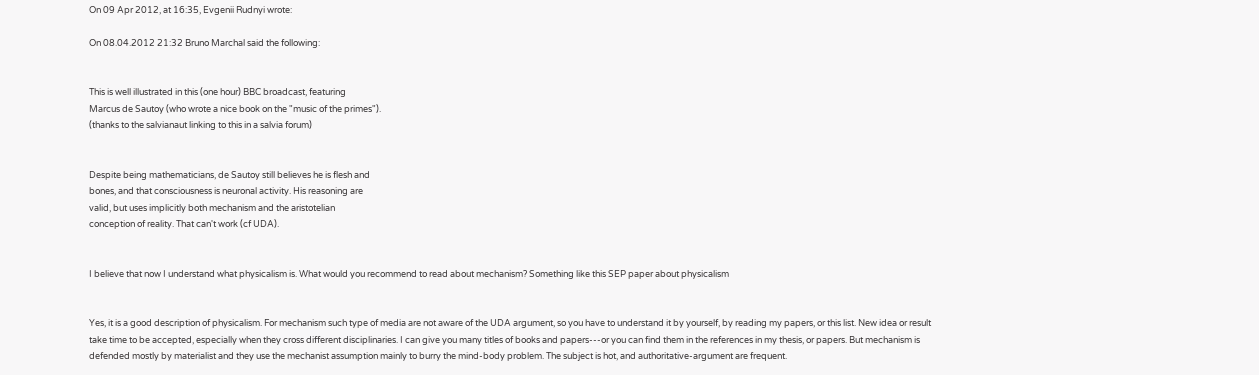On 09 Apr 2012, at 16:35, Evgenii Rudnyi wrote:

On 08.04.2012 21:32 Bruno Marchal said the following:


This is well illustrated in this (one hour) BBC broadcast, featuring
Marcus de Sautoy (who wrote a nice book on the "music of the primes").
(thanks to the salvianaut linking to this in a salvia forum)


Despite being mathematicians, de Sautoy still believes he is flesh and
bones, and that consciousness is neuronal activity. His reasoning are
valid, but uses implicitly both mechanism and the aristotelian
conception of reality. That can't work (cf UDA).


I believe that now I understand what physicalism is. What would you recommend to read about mechanism? Something like this SEP paper about physicalism


Yes, it is a good description of physicalism. For mechanism such type of media are not aware of the UDA argument, so you have to understand it by yourself, by reading my papers, or this list. New idea or result take time to be accepted, especially when they cross different disciplinaries. I can give you many titles of books and papers---or you can find them in the references in my thesis, or papers. But mechanism is defended mostly by materialist and they use the mechanist assumption mainly to burry the mind-body problem. The subject is hot, and authoritative-argument are frequent.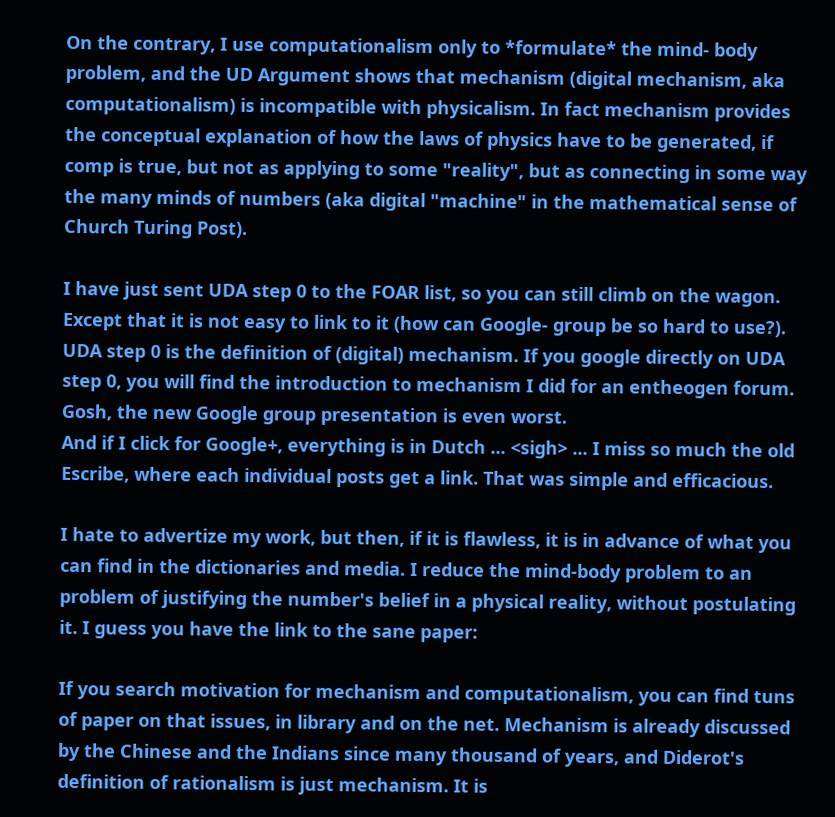On the contrary, I use computationalism only to *formulate* the mind- body problem, and the UD Argument shows that mechanism (digital mechanism, aka computationalism) is incompatible with physicalism. In fact mechanism provides the conceptual explanation of how the laws of physics have to be generated, if comp is true, but not as applying to some "reality", but as connecting in some way the many minds of numbers (aka digital "machine" in the mathematical sense of Church Turing Post).

I have just sent UDA step 0 to the FOAR list, so you can still climb on the wagon. Except that it is not easy to link to it (how can Google- group be so hard to use?). UDA step 0 is the definition of (digital) mechanism. If you google directly on UDA step 0, you will find the introduction to mechanism I did for an entheogen forum.
Gosh, the new Google group presentation is even worst.
And if I click for Google+, everything is in Dutch ... <sigh> ... I miss so much the old Escribe, where each individual posts get a link. That was simple and efficacious.

I hate to advertize my work, but then, if it is flawless, it is in advance of what you can find in the dictionaries and media. I reduce the mind-body problem to an problem of justifying the number's belief in a physical reality, without postulating it. I guess you have the link to the sane paper:

If you search motivation for mechanism and computationalism, you can find tuns of paper on that issues, in library and on the net. Mechanism is already discussed by the Chinese and the Indians since many thousand of years, and Diderot's definition of rationalism is just mechanism. It is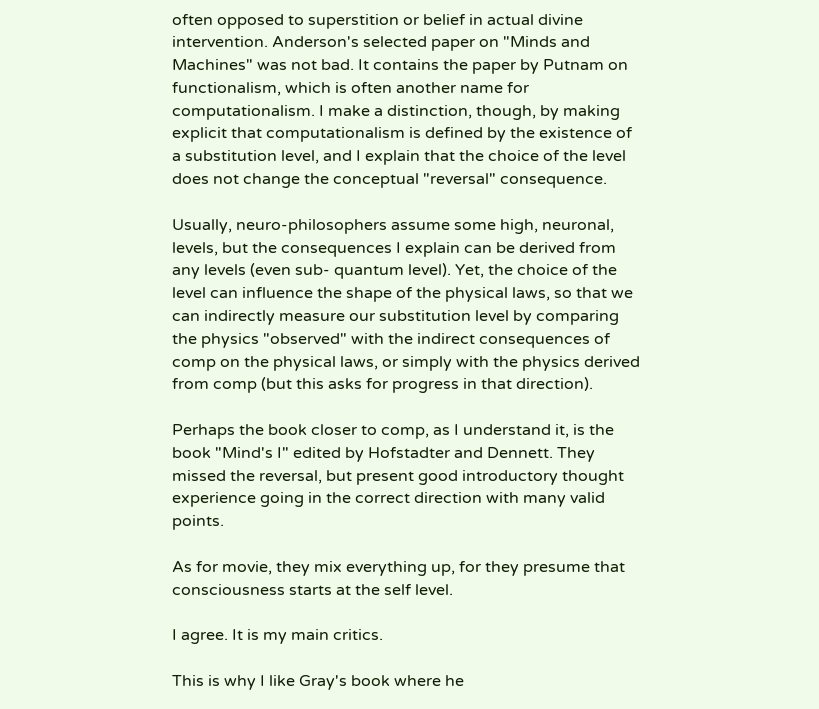often opposed to superstition or belief in actual divine intervention. Anderson's selected paper on "Minds and Machines" was not bad. It contains the paper by Putnam on functionalism, which is often another name for computationalism. I make a distinction, though, by making explicit that computationalism is defined by the existence of a substitution level, and I explain that the choice of the level does not change the conceptual "reversal" consequence.

Usually, neuro-philosophers assume some high, neuronal, levels, but the consequences I explain can be derived from any levels (even sub- quantum level). Yet, the choice of the level can influence the shape of the physical laws, so that we can indirectly measure our substitution level by comparing the physics "observed" with the indirect consequences of comp on the physical laws, or simply with the physics derived from comp (but this asks for progress in that direction).

Perhaps the book closer to comp, as I understand it, is the book "Mind's I" edited by Hofstadter and Dennett. They missed the reversal, but present good introductory thought experience going in the correct direction with many valid points.

As for movie, they mix everything up, for they presume that consciousness starts at the self level.

I agree. It is my main critics.

This is why I like Gray's book where he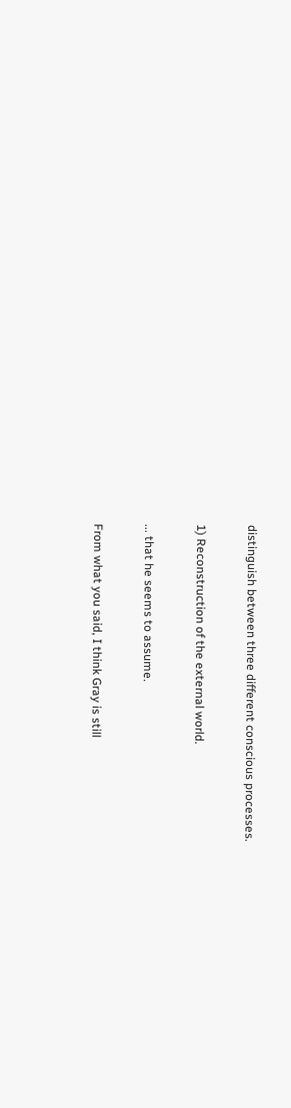distinguish between three different conscious processes.

1) Reconstruction of the external world.

... that he seems to assume.

From what you said, I think Gray is still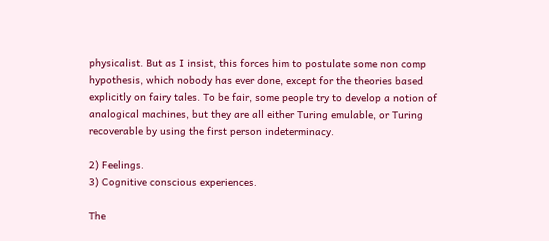physicalist. But as I insist, this forces him to postulate some non comp hypothesis, which nobody has ever done, except for the theories based explicitly on fairy tales. To be fair, some people try to develop a notion of analogical machines, but they are all either Turing emulable, or Turing recoverable by using the first person indeterminacy.

2) Feelings.
3) Cognitive conscious experiences.

The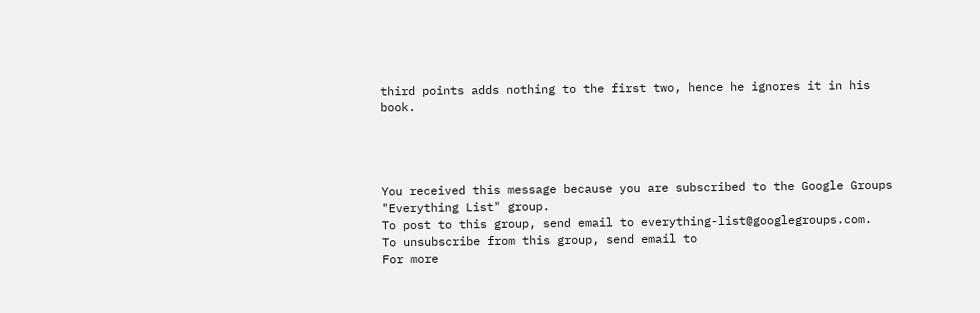third points adds nothing to the first two, hence he ignores it in his book.




You received this message because you are subscribed to the Google Groups
"Everything List" group.
To post to this group, send email to everything-list@googlegroups.com.
To unsubscribe from this group, send email to
For more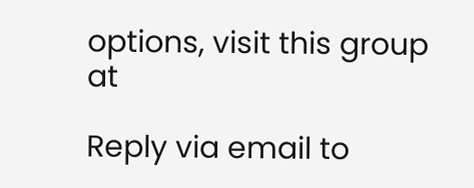options, visit this group at

Reply via email to